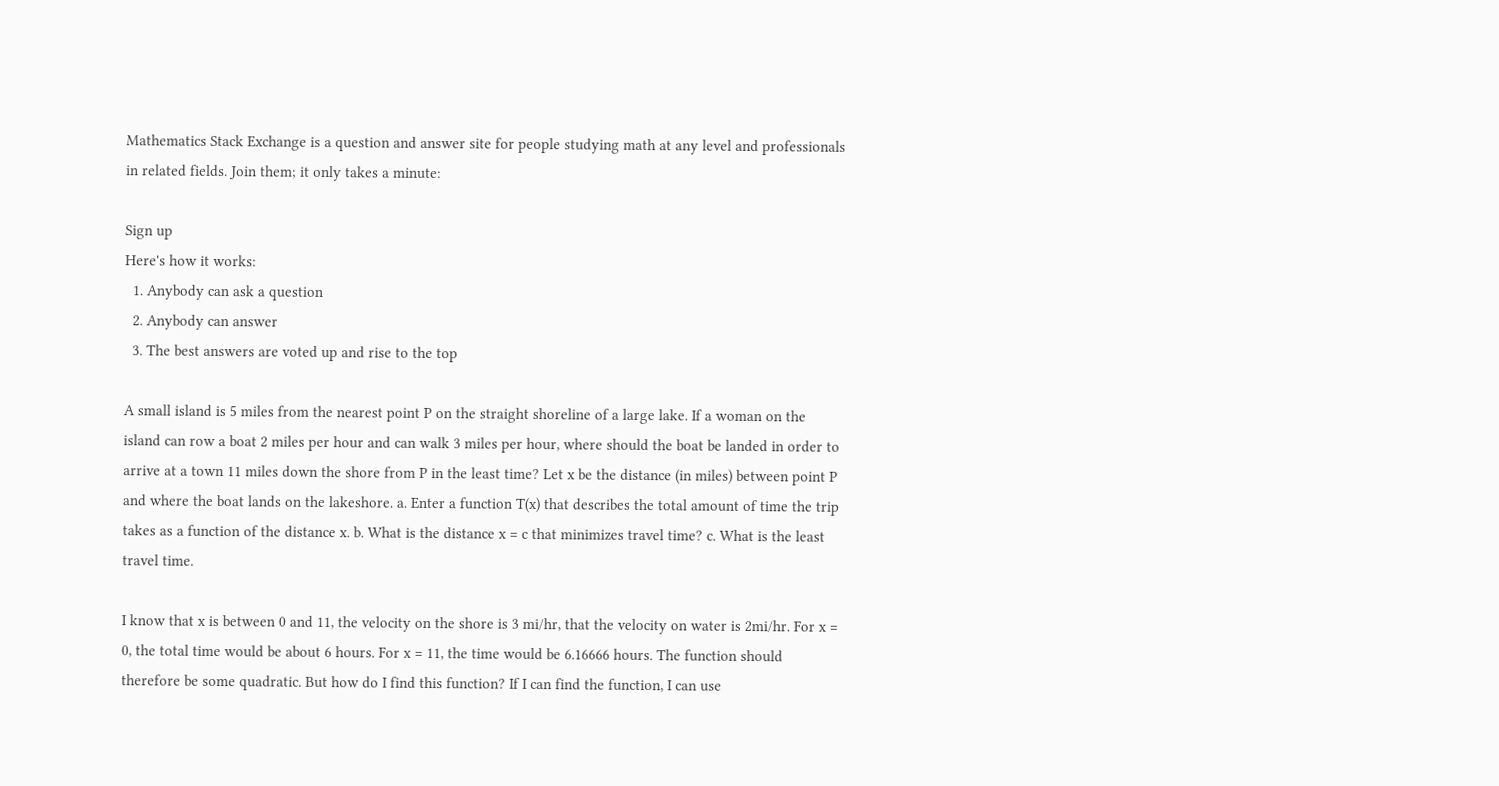Mathematics Stack Exchange is a question and answer site for people studying math at any level and professionals in related fields. Join them; it only takes a minute:

Sign up
Here's how it works:
  1. Anybody can ask a question
  2. Anybody can answer
  3. The best answers are voted up and rise to the top

A small island is 5 miles from the nearest point P on the straight shoreline of a large lake. If a woman on the island can row a boat 2 miles per hour and can walk 3 miles per hour, where should the boat be landed in order to arrive at a town 11 miles down the shore from P in the least time? Let x be the distance (in miles) between point P and where the boat lands on the lakeshore. a. Enter a function T(x) that describes the total amount of time the trip takes as a function of the distance x. b. What is the distance x = c that minimizes travel time? c. What is the least travel time.

I know that x is between 0 and 11, the velocity on the shore is 3 mi/hr, that the velocity on water is 2mi/hr. For x = 0, the total time would be about 6 hours. For x = 11, the time would be 6.16666 hours. The function should therefore be some quadratic. But how do I find this function? If I can find the function, I can use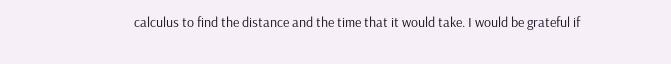calculus to find the distance and the time that it would take. I would be grateful if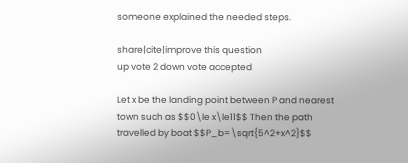someone explained the needed steps.

share|cite|improve this question
up vote 2 down vote accepted

Let x be the landing point between P and nearest town such as $$0\le x\le11$$ Then the path travelled by boat $$P_b=\sqrt{5^2+x^2}$$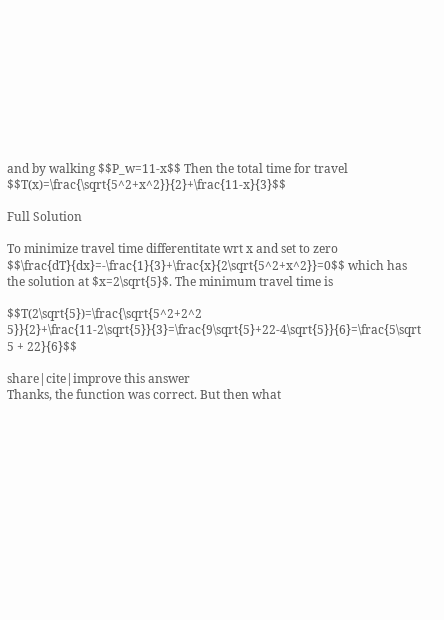and by walking $$P_w=11-x$$ Then the total time for travel $$T(x)=\frac{\sqrt{5^2+x^2}}{2}+\frac{11-x}{3}$$

Full Solution

To minimize travel time differentitate wrt x and set to zero $$\frac{dT}{dx}=-\frac{1}{3}+\frac{x}{2\sqrt{5^2+x^2}}=0$$ which has the solution at $x=2\sqrt{5}$. The minimum travel time is

$$T(2\sqrt{5})=\frac{\sqrt{5^2+2^2 5}}{2}+\frac{11-2\sqrt{5}}{3}=\frac{9\sqrt{5}+22-4\sqrt{5}}{6}=\frac{5\sqrt 5 + 22}{6}$$

share|cite|improve this answer
Thanks, the function was correct. But then what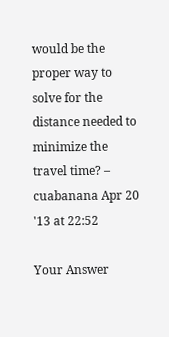would be the proper way to solve for the distance needed to minimize the travel time? – cuabanana Apr 20 '13 at 22:52

Your Answer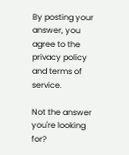By posting your answer, you agree to the privacy policy and terms of service.

Not the answer you're looking for?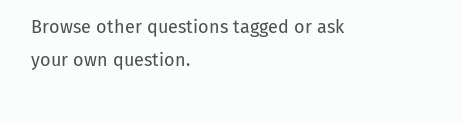Browse other questions tagged or ask your own question.